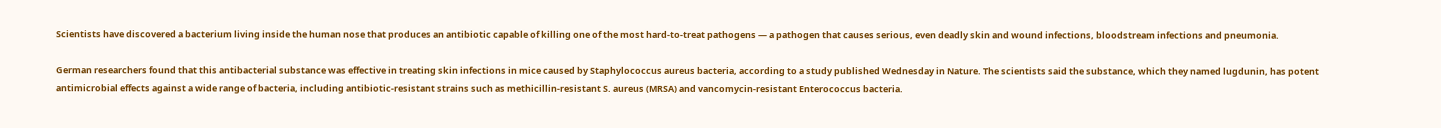Scientists have discovered a bacterium living inside the human nose that produces an antibiotic capable of killing one of the most hard-to-treat pathogens — a pathogen that causes serious, even deadly skin and wound infections, bloodstream infections and pneumonia.

German researchers found that this antibacterial substance was effective in treating skin infections in mice caused by Staphylococcus aureus bacteria, according to a study published Wednesday in Nature. The scientists said the substance, which they named lugdunin, has potent antimicrobial effects against a wide range of bacteria, including antibiotic-resistant strains such as methicillin-resistant S. aureus (MRSA) and vancomycin-resistant Enterococcus bacteria.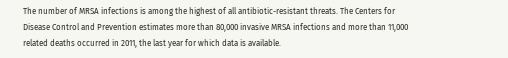The number of MRSA infections is among the highest of all antibiotic-resistant threats. The Centers for Disease Control and Prevention estimates more than 80,000 invasive MRSA infections and more than 11,000 related deaths occurred in 2011, the last year for which data is available.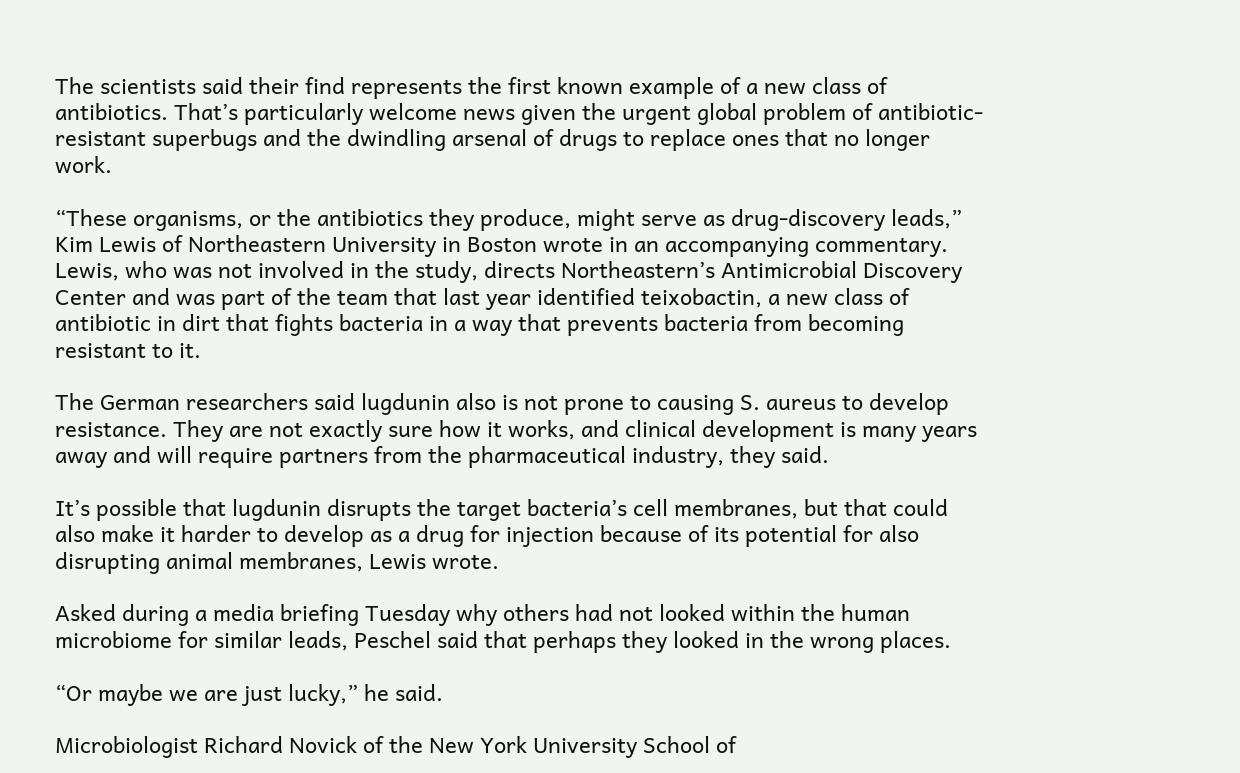The scientists said their find represents the first known example of a new class of antibiotics. That’s particularly welcome news given the urgent global problem of antibiotic-resistant superbugs and the dwindling arsenal of drugs to replace ones that no longer work.

“These organisms, or the antibiotics they produce, might serve as drug-discovery leads,” Kim Lewis of Northeastern University in Boston wrote in an accompanying commentary. Lewis, who was not involved in the study, directs Northeastern’s Antimicrobial Discovery Center and was part of the team that last year identified teixobactin, a new class of antibiotic in dirt that fights bacteria in a way that prevents bacteria from becoming resistant to it.

The German researchers said lugdunin also is not prone to causing S. aureus to develop resistance. They are not exactly sure how it works, and clinical development is many years away and will require partners from the pharmaceutical industry, they said.

It’s possible that lugdunin disrupts the target bacteria’s cell membranes, but that could also make it harder to develop as a drug for injection because of its potential for also disrupting animal membranes, Lewis wrote.

Asked during a media briefing Tuesday why others had not looked within the human microbiome for similar leads, Peschel said that perhaps they looked in the wrong places.

“Or maybe we are just lucky,” he said.

Microbiologist Richard Novick of the New York University School of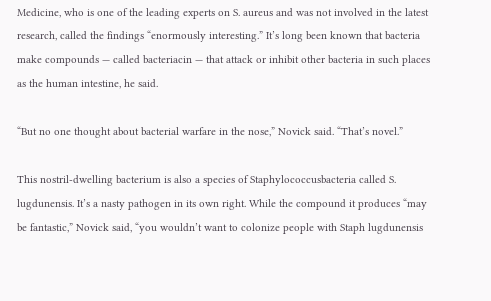Medicine, who is one of the leading experts on S. aureus and was not involved in the latest research, called the findings “enormously interesting.” It’s long been known that bacteria make compounds — called bacteriacin — that attack or inhibit other bacteria in such places as the human intestine, he said.

“But no one thought about bacterial warfare in the nose,” Novick said. “That’s novel.”

This nostril-dwelling bacterium is also a species of Staphylococcusbacteria called S. lugdunensis. It’s a nasty pathogen in its own right. While the compound it produces “may be fantastic,” Novick said, “you wouldn’t want to colonize people with Staph lugdunensis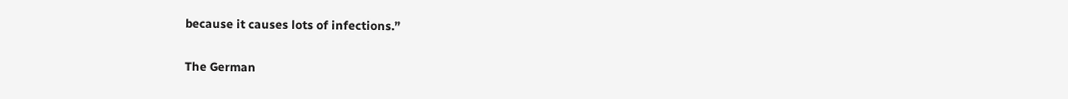because it causes lots of infections.”

The German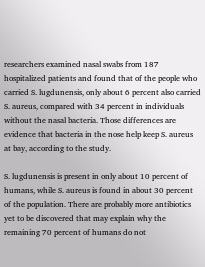researchers examined nasal swabs from 187 hospitalized patients and found that of the people who carried S. lugdunensis, only about 6 percent also carried S. aureus, compared with 34 percent in individuals without the nasal bacteria. Those differences are evidence that bacteria in the nose help keep S. aureus at bay, according to the study.

S. lugdunensis is present in only about 10 percent of humans, while S. aureus is found in about 30 percent of the population. There are probably more antibiotics yet to be discovered that may explain why the remaining 70 percent of humans do not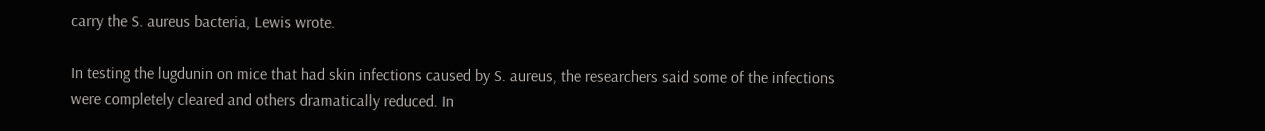carry the S. aureus bacteria, Lewis wrote.

In testing the lugdunin on mice that had skin infections caused by S. aureus, the researchers said some of the infections were completely cleared and others dramatically reduced. In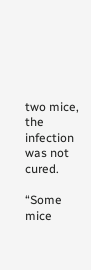two mice, the infection was not cured.

“Some mice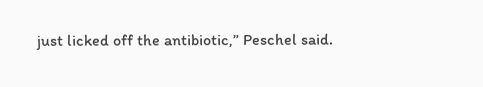just licked off the antibiotic,” Peschel said.